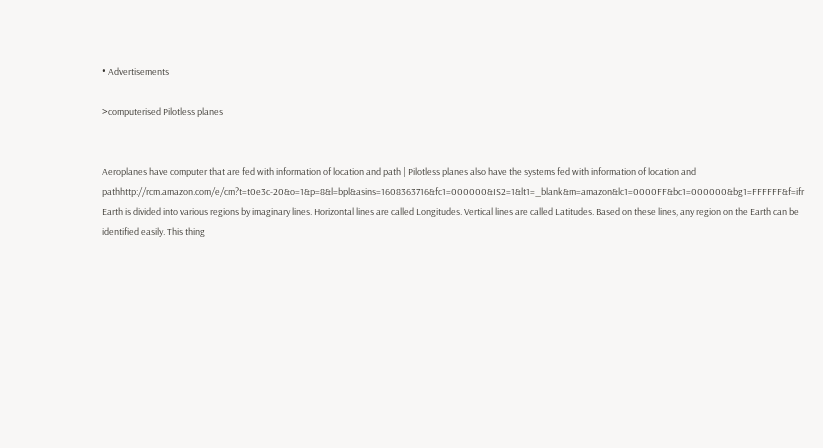• Advertisements

>computerised Pilotless planes


Aeroplanes have computer that are fed with information of location and path | Pilotless planes also have the systems fed with information of location and pathhttp://rcm.amazon.com/e/cm?t=t0e3c-20&o=1&p=8&l=bpl&asins=1608363716&fc1=000000&IS2=1&lt1=_blank&m=amazon&lc1=0000FF&bc1=000000&bg1=FFFFFF&f=ifr
Earth is divided into various regions by imaginary lines. Horizontal lines are called Longitudes. Vertical lines are called Latitudes. Based on these lines, any region on the Earth can be identified easily. This thing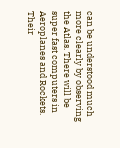can be understood much more clearly by observing the Atlas. There will be super fast computers in Aeroplanes and Rockets. Their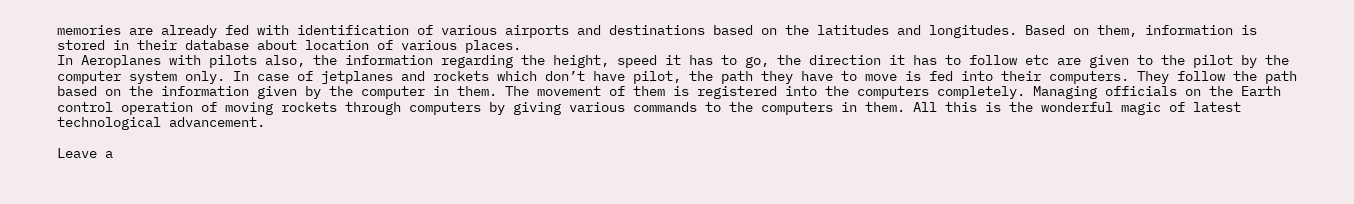memories are already fed with identification of various airports and destinations based on the latitudes and longitudes. Based on them, information is stored in their database about location of various places.
In Aeroplanes with pilots also, the information regarding the height, speed it has to go, the direction it has to follow etc are given to the pilot by the computer system only. In case of jetplanes and rockets which don’t have pilot, the path they have to move is fed into their computers. They follow the path based on the information given by the computer in them. The movement of them is registered into the computers completely. Managing officials on the Earth control operation of moving rockets through computers by giving various commands to the computers in them. All this is the wonderful magic of latest technological advancement.

Leave a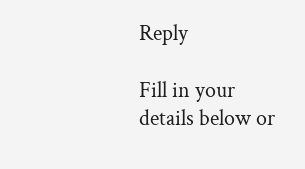Reply

Fill in your details below or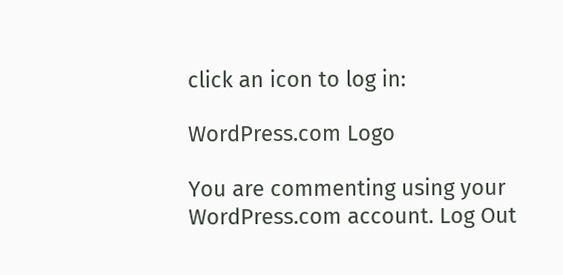click an icon to log in:

WordPress.com Logo

You are commenting using your WordPress.com account. Log Out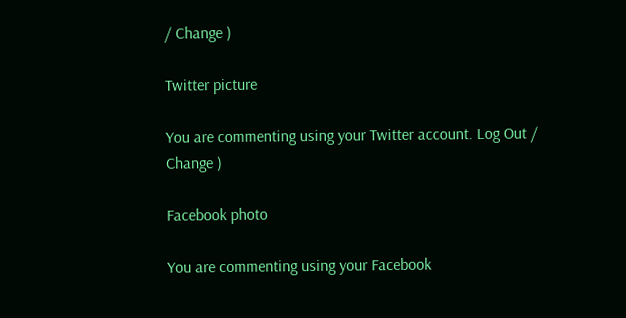/ Change )

Twitter picture

You are commenting using your Twitter account. Log Out / Change )

Facebook photo

You are commenting using your Facebook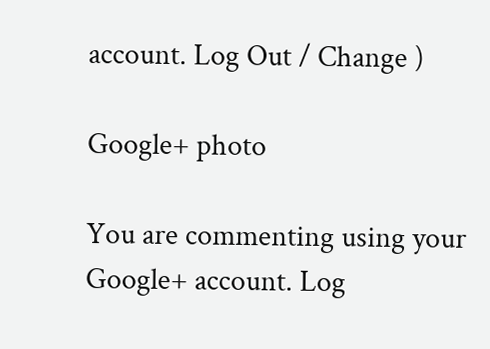account. Log Out / Change )

Google+ photo

You are commenting using your Google+ account. Log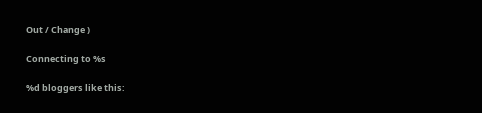Out / Change )

Connecting to %s

%d bloggers like this: